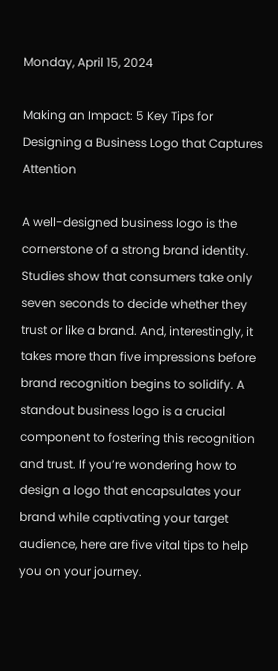Monday, April 15, 2024

Making an Impact: 5 Key Tips for Designing a Business Logo that Captures Attention

A well-designed business logo is the cornerstone of a strong brand identity. Studies show that consumers take only seven seconds to decide whether they trust or like a brand. And, interestingly, it takes more than five impressions before brand recognition begins to solidify. A standout business logo is a crucial component to fostering this recognition and trust. If you’re wondering how to design a logo that encapsulates your brand while captivating your target audience, here are five vital tips to help you on your journey.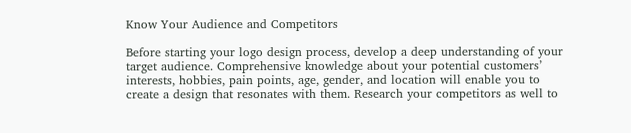Know Your Audience and Competitors

Before starting your logo design process, develop a deep understanding of your target audience. Comprehensive knowledge about your potential customers’ interests, hobbies, pain points, age, gender, and location will enable you to create a design that resonates with them. Research your competitors as well to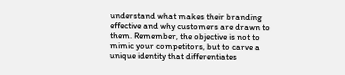understand what makes their branding effective and why customers are drawn to them. Remember, the objective is not to mimic your competitors, but to carve a unique identity that differentiates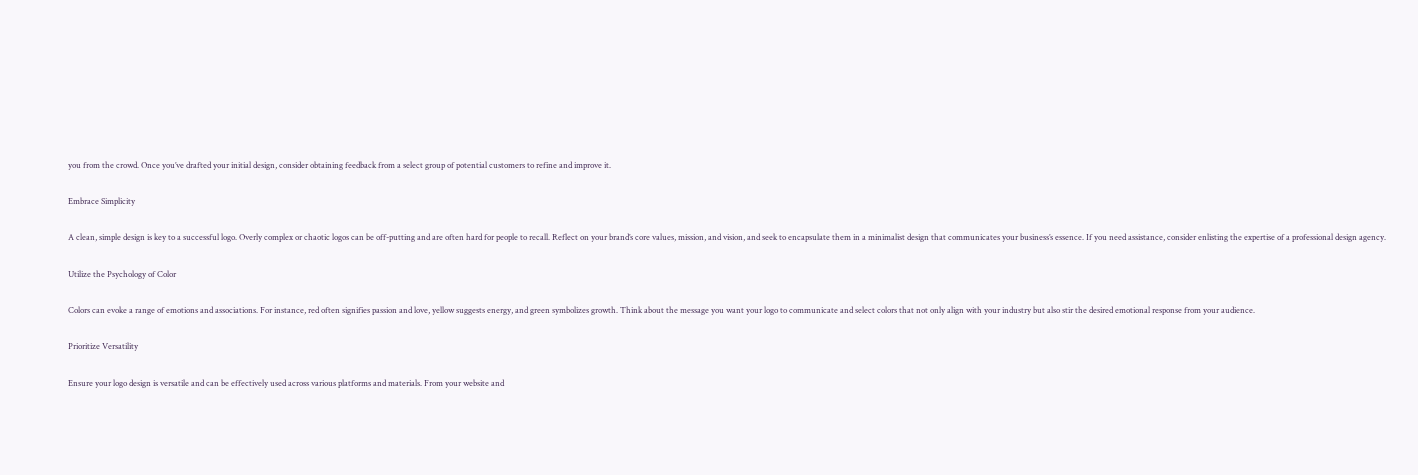you from the crowd. Once you’ve drafted your initial design, consider obtaining feedback from a select group of potential customers to refine and improve it.

Embrace Simplicity

A clean, simple design is key to a successful logo. Overly complex or chaotic logos can be off-putting and are often hard for people to recall. Reflect on your brand’s core values, mission, and vision, and seek to encapsulate them in a minimalist design that communicates your business’s essence. If you need assistance, consider enlisting the expertise of a professional design agency.

Utilize the Psychology of Color

Colors can evoke a range of emotions and associations. For instance, red often signifies passion and love, yellow suggests energy, and green symbolizes growth. Think about the message you want your logo to communicate and select colors that not only align with your industry but also stir the desired emotional response from your audience.

Prioritize Versatility

Ensure your logo design is versatile and can be effectively used across various platforms and materials. From your website and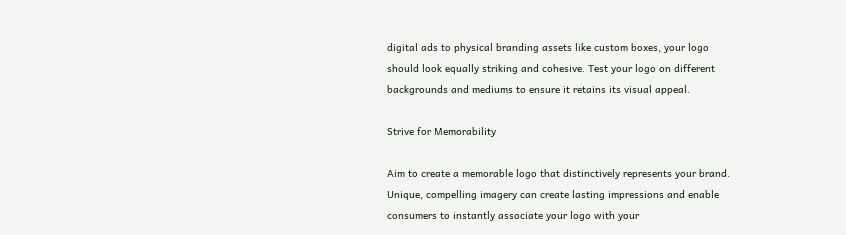digital ads to physical branding assets like custom boxes, your logo should look equally striking and cohesive. Test your logo on different backgrounds and mediums to ensure it retains its visual appeal.

Strive for Memorability

Aim to create a memorable logo that distinctively represents your brand. Unique, compelling imagery can create lasting impressions and enable consumers to instantly associate your logo with your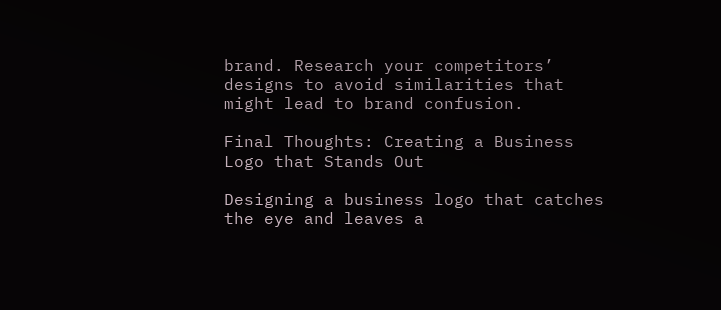brand. Research your competitors’ designs to avoid similarities that might lead to brand confusion.

Final Thoughts: Creating a Business Logo that Stands Out

Designing a business logo that catches the eye and leaves a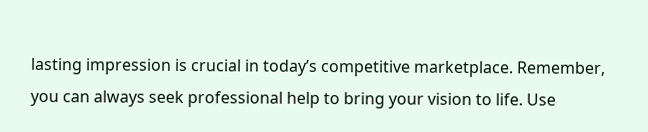lasting impression is crucial in today’s competitive marketplace. Remember, you can always seek professional help to bring your vision to life. Use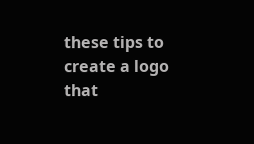these tips to create a logo that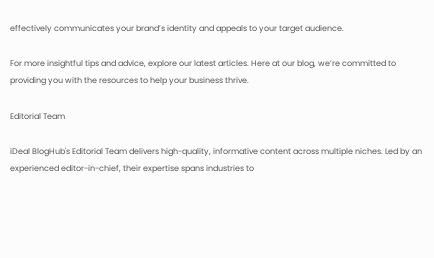effectively communicates your brand’s identity and appeals to your target audience.

For more insightful tips and advice, explore our latest articles. Here at our blog, we’re committed to providing you with the resources to help your business thrive.

Editorial Team

iDeal BlogHub's Editorial Team delivers high-quality, informative content across multiple niches. Led by an experienced editor-in-chief, their expertise spans industries to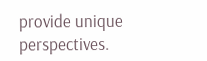provide unique perspectives.